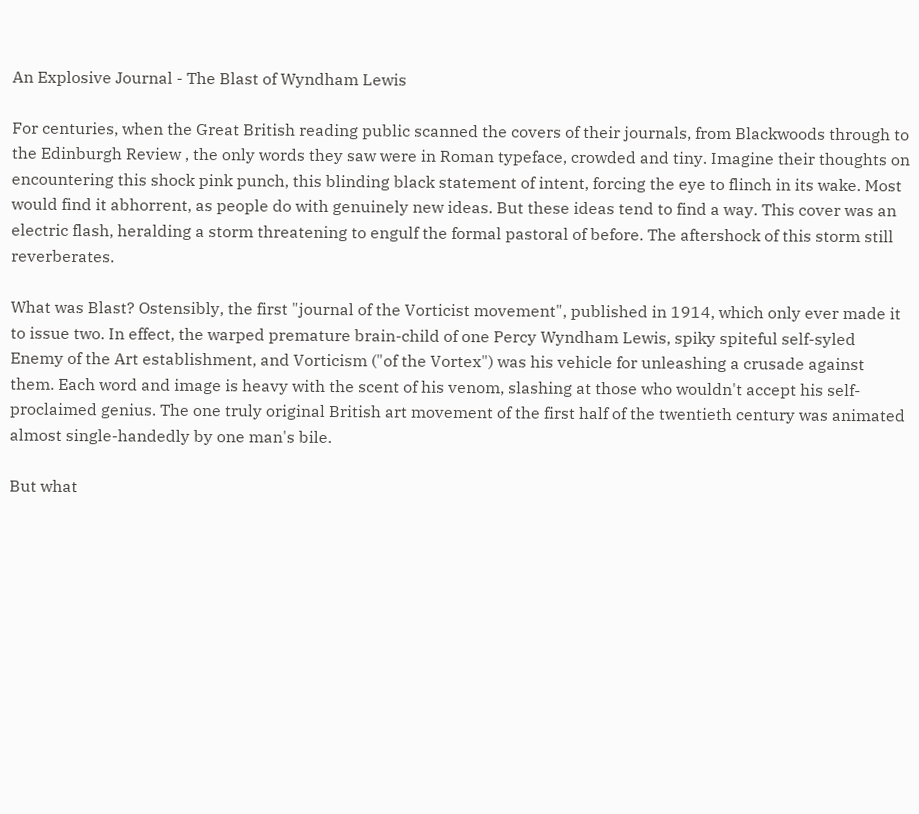An Explosive Journal - The Blast of Wyndham Lewis

For centuries, when the Great British reading public scanned the covers of their journals, from Blackwoods through to the Edinburgh Review , the only words they saw were in Roman typeface, crowded and tiny. Imagine their thoughts on encountering this shock pink punch, this blinding black statement of intent, forcing the eye to flinch in its wake. Most would find it abhorrent, as people do with genuinely new ideas. But these ideas tend to find a way. This cover was an electric flash, heralding a storm threatening to engulf the formal pastoral of before. The aftershock of this storm still reverberates.

What was Blast? Ostensibly, the first "journal of the Vorticist movement", published in 1914, which only ever made it to issue two. In effect, the warped premature brain-child of one Percy Wyndham Lewis, spiky spiteful self-syled Enemy of the Art establishment, and Vorticism ("of the Vortex") was his vehicle for unleashing a crusade against them. Each word and image is heavy with the scent of his venom, slashing at those who wouldn't accept his self-proclaimed genius. The one truly original British art movement of the first half of the twentieth century was animated almost single-handedly by one man's bile.

But what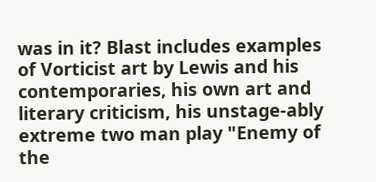was in it? Blast includes examples of Vorticist art by Lewis and his contemporaries, his own art and literary criticism, his unstage-ably extreme two man play "Enemy of the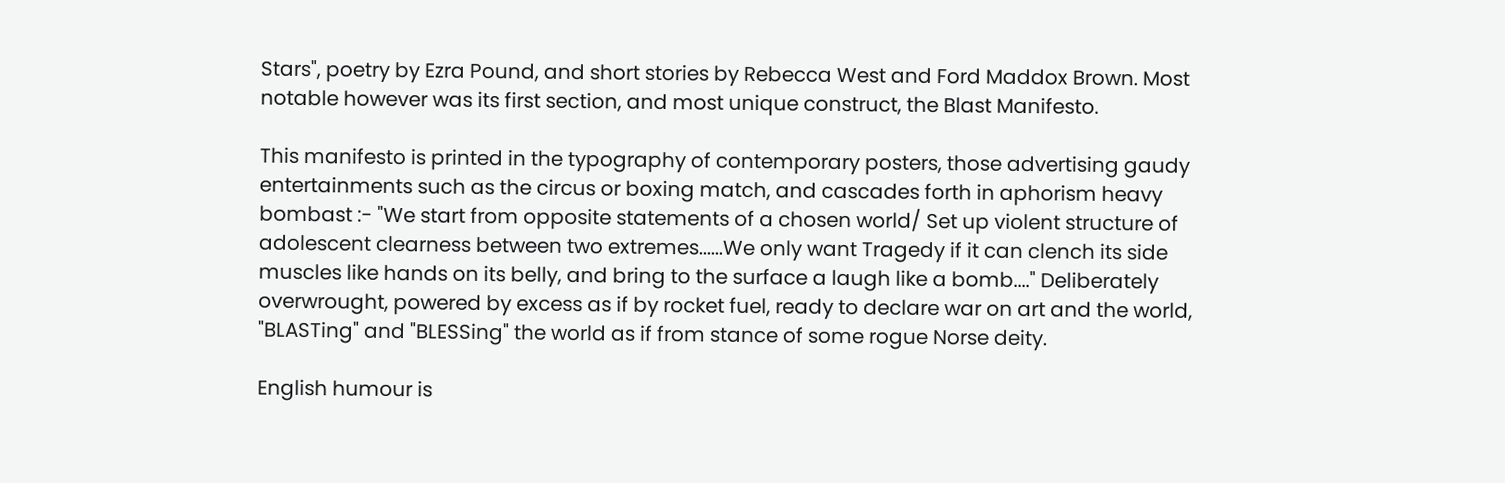Stars", poetry by Ezra Pound, and short stories by Rebecca West and Ford Maddox Brown. Most notable however was its first section, and most unique construct, the Blast Manifesto.

This manifesto is printed in the typography of contemporary posters, those advertising gaudy entertainments such as the circus or boxing match, and cascades forth in aphorism heavy bombast :- "We start from opposite statements of a chosen world/ Set up violent structure of adolescent clearness between two extremes......We only want Tragedy if it can clench its side muscles like hands on its belly, and bring to the surface a laugh like a bomb...." Deliberately overwrought, powered by excess as if by rocket fuel, ready to declare war on art and the world, "BLASTing" and "BLESSing" the world as if from stance of some rogue Norse deity.

English humour is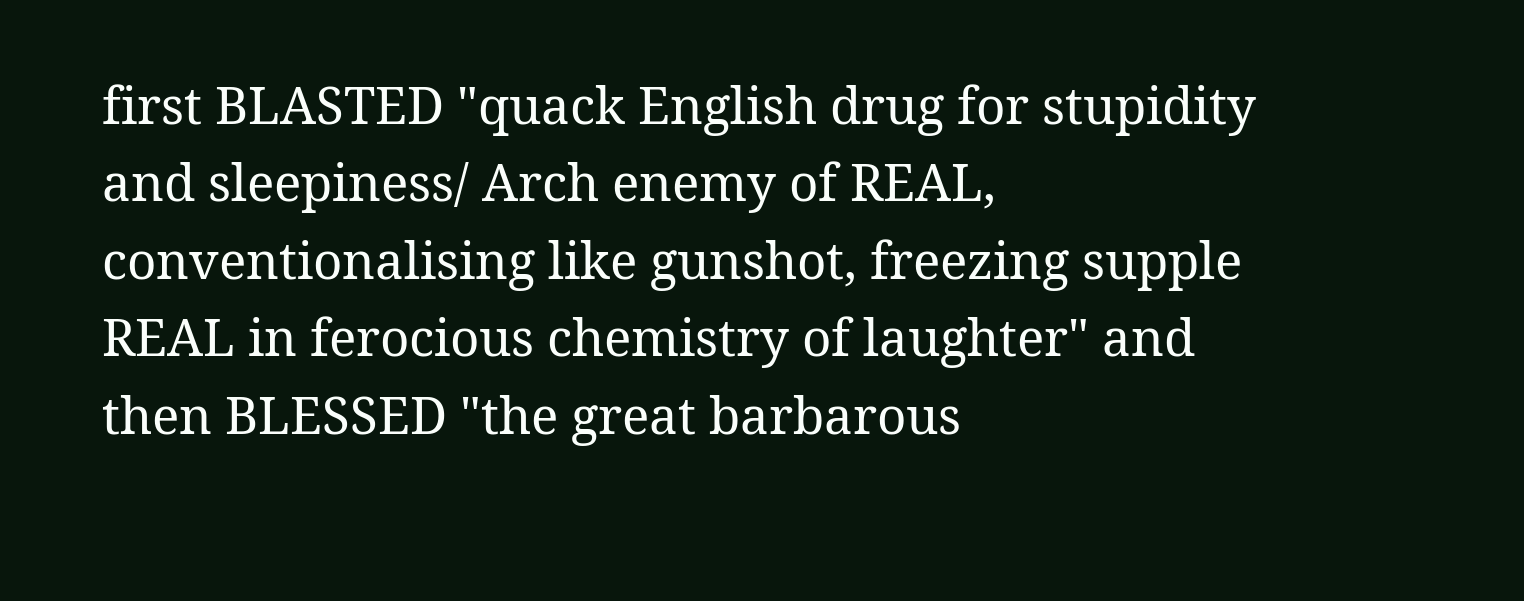first BLASTED "quack English drug for stupidity and sleepiness/ Arch enemy of REAL, conventionalising like gunshot, freezing supple REAL in ferocious chemistry of laughter" and then BLESSED "the great barbarous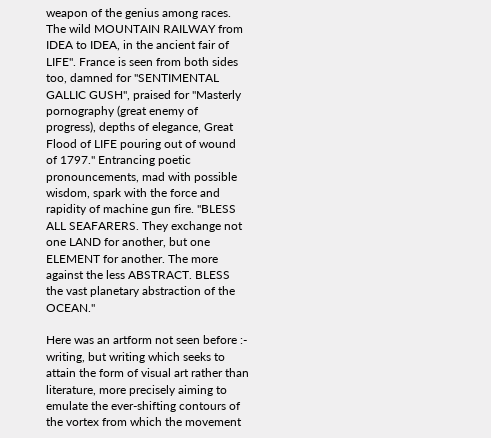weapon of the genius among races. The wild MOUNTAIN RAILWAY from IDEA to IDEA, in the ancient fair of LIFE". France is seen from both sides too, damned for "SENTIMENTAL GALLIC GUSH", praised for "Masterly pornography (great enemy of progress), depths of elegance, Great Flood of LIFE pouring out of wound of 1797." Entrancing poetic pronouncements, mad with possible wisdom, spark with the force and rapidity of machine gun fire. "BLESS ALL SEAFARERS. They exchange not one LAND for another, but one ELEMENT for another. The more against the less ABSTRACT. BLESS the vast planetary abstraction of the OCEAN."

Here was an artform not seen before :- writing, but writing which seeks to attain the form of visual art rather than literature, more precisely aiming to emulate the ever-shifting contours of the vortex from which the movement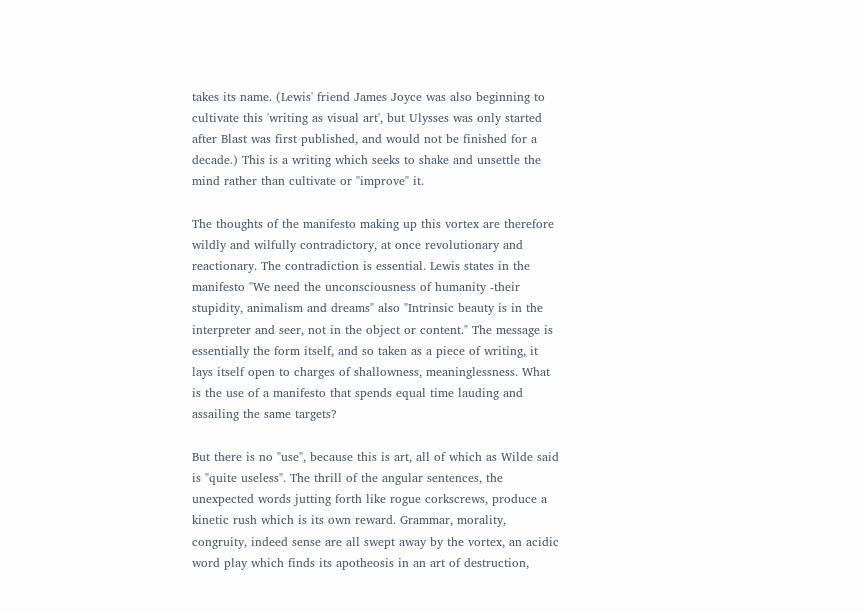takes its name. (Lewis' friend James Joyce was also beginning to cultivate this 'writing as visual art', but Ulysses was only started after Blast was first published, and would not be finished for a decade.) This is a writing which seeks to shake and unsettle the mind rather than cultivate or "improve" it.

The thoughts of the manifesto making up this vortex are therefore wildly and wilfully contradictory, at once revolutionary and reactionary. The contradiction is essential. Lewis states in the manifesto "We need the unconsciousness of humanity -their stupidity, animalism and dreams" also "Intrinsic beauty is in the interpreter and seer, not in the object or content." The message is essentially the form itself, and so taken as a piece of writing, it lays itself open to charges of shallowness, meaninglessness. What is the use of a manifesto that spends equal time lauding and assailing the same targets?

But there is no "use", because this is art, all of which as Wilde said is "quite useless". The thrill of the angular sentences, the unexpected words jutting forth like rogue corkscrews, produce a kinetic rush which is its own reward. Grammar, morality, congruity, indeed sense are all swept away by the vortex, an acidic word play which finds its apotheosis in an art of destruction,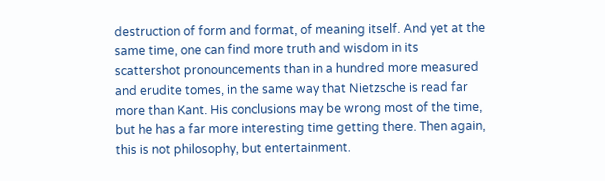destruction of form and format, of meaning itself. And yet at the same time, one can find more truth and wisdom in its scattershot pronouncements than in a hundred more measured and erudite tomes, in the same way that Nietzsche is read far more than Kant. His conclusions may be wrong most of the time, but he has a far more interesting time getting there. Then again, this is not philosophy, but entertainment.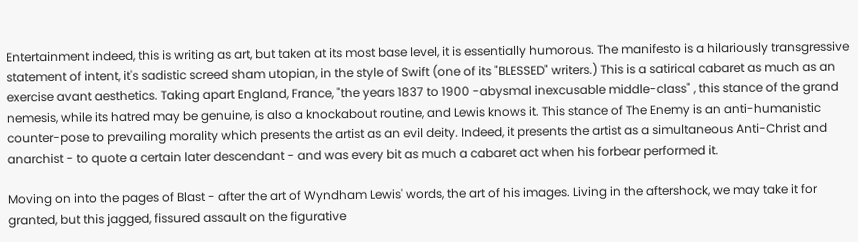Entertainment indeed, this is writing as art, but taken at its most base level, it is essentially humorous. The manifesto is a hilariously transgressive statement of intent, it's sadistic screed sham utopian, in the style of Swift (one of its "BLESSED" writers.) This is a satirical cabaret as much as an exercise avant aesthetics. Taking apart England, France, "the years 1837 to 1900 -abysmal inexcusable middle-class" , this stance of the grand nemesis, while its hatred may be genuine, is also a knockabout routine, and Lewis knows it. This stance of The Enemy is an anti-humanistic counter-pose to prevailing morality which presents the artist as an evil deity. Indeed, it presents the artist as a simultaneous Anti-Christ and anarchist - to quote a certain later descendant - and was every bit as much a cabaret act when his forbear performed it.

Moving on into the pages of Blast - after the art of Wyndham Lewis' words, the art of his images. Living in the aftershock, we may take it for granted, but this jagged, fissured assault on the figurative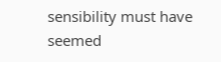sensibility must have seemed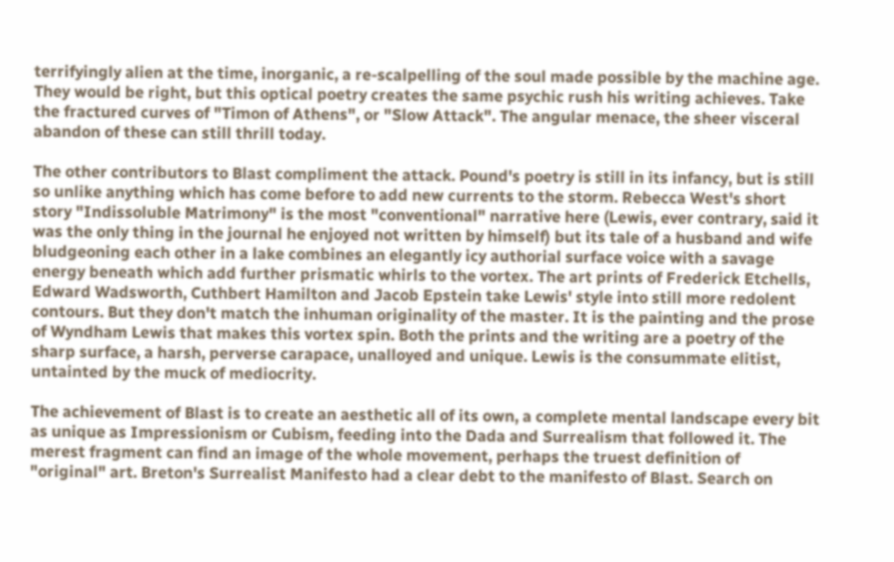terrifyingly alien at the time, inorganic, a re-scalpelling of the soul made possible by the machine age. They would be right, but this optical poetry creates the same psychic rush his writing achieves. Take the fractured curves of "Timon of Athens", or "Slow Attack". The angular menace, the sheer visceral abandon of these can still thrill today.

The other contributors to Blast compliment the attack. Pound's poetry is still in its infancy, but is still so unlike anything which has come before to add new currents to the storm. Rebecca West's short story "Indissoluble Matrimony" is the most "conventional" narrative here (Lewis, ever contrary, said it was the only thing in the journal he enjoyed not written by himself) but its tale of a husband and wife bludgeoning each other in a lake combines an elegantly icy authorial surface voice with a savage energy beneath which add further prismatic whirls to the vortex. The art prints of Frederick Etchells, Edward Wadsworth, Cuthbert Hamilton and Jacob Epstein take Lewis' style into still more redolent contours. But they don't match the inhuman originality of the master. It is the painting and the prose of Wyndham Lewis that makes this vortex spin. Both the prints and the writing are a poetry of the sharp surface, a harsh, perverse carapace, unalloyed and unique. Lewis is the consummate elitist, untainted by the muck of mediocrity.

The achievement of Blast is to create an aesthetic all of its own, a complete mental landscape every bit as unique as Impressionism or Cubism, feeding into the Dada and Surrealism that followed it. The merest fragment can find an image of the whole movement, perhaps the truest definition of "original" art. Breton's Surrealist Manifesto had a clear debt to the manifesto of Blast. Search on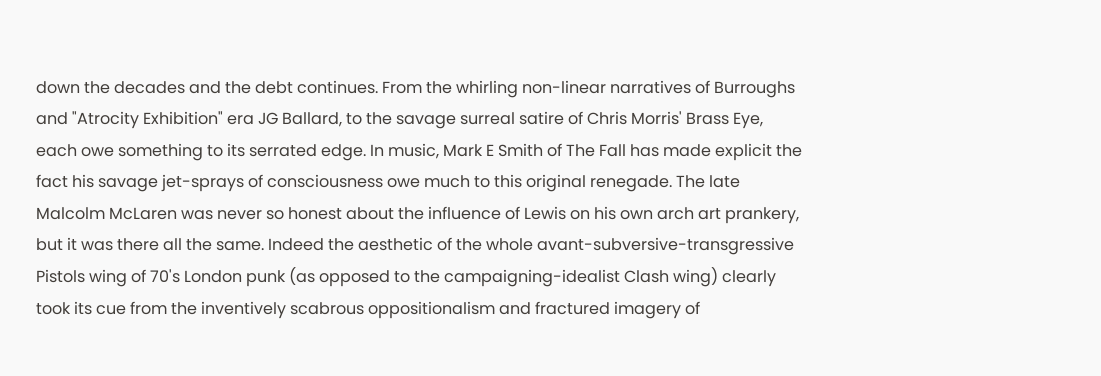down the decades and the debt continues. From the whirling non-linear narratives of Burroughs and "Atrocity Exhibition" era JG Ballard, to the savage surreal satire of Chris Morris' Brass Eye, each owe something to its serrated edge. In music, Mark E Smith of The Fall has made explicit the fact his savage jet-sprays of consciousness owe much to this original renegade. The late Malcolm McLaren was never so honest about the influence of Lewis on his own arch art prankery, but it was there all the same. Indeed the aesthetic of the whole avant-subversive-transgressive Pistols wing of 70's London punk (as opposed to the campaigning-idealist Clash wing) clearly took its cue from the inventively scabrous oppositionalism and fractured imagery of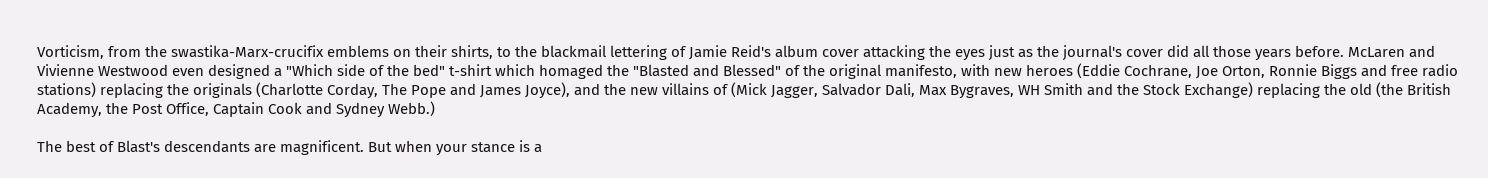Vorticism, from the swastika-Marx-crucifix emblems on their shirts, to the blackmail lettering of Jamie Reid's album cover attacking the eyes just as the journal's cover did all those years before. McLaren and Vivienne Westwood even designed a "Which side of the bed" t-shirt which homaged the "Blasted and Blessed" of the original manifesto, with new heroes (Eddie Cochrane, Joe Orton, Ronnie Biggs and free radio stations) replacing the originals (Charlotte Corday, The Pope and James Joyce), and the new villains of (Mick Jagger, Salvador Dali, Max Bygraves, WH Smith and the Stock Exchange) replacing the old (the British Academy, the Post Office, Captain Cook and Sydney Webb.)

The best of Blast's descendants are magnificent. But when your stance is a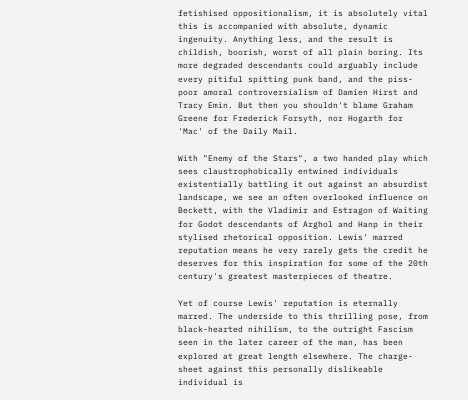fetishised oppositionalism, it is absolutely vital this is accompanied with absolute, dynamic ingenuity. Anything less, and the result is childish, boorish, worst of all plain boring. Its more degraded descendants could arguably include every pitiful spitting punk band, and the piss-poor amoral controversialism of Damien Hirst and Tracy Emin. But then you shouldn't blame Graham Greene for Frederick Forsyth, nor Hogarth for 'Mac' of the Daily Mail.

With "Enemy of the Stars", a two handed play which sees claustrophobically entwined individuals existentially battling it out against an absurdist landscape, we see an often overlooked influence on Beckett, with the Vladimir and Estragon of Waiting for Godot descendants of Arghol and Hanp in their stylised rhetorical opposition. Lewis' marred reputation means he very rarely gets the credit he deserves for this inspiration for some of the 20th century's greatest masterpieces of theatre.

Yet of course Lewis' reputation is eternally marred. The underside to this thrilling pose, from black-hearted nihilism, to the outright Fascism seen in the later career of the man, has been explored at great length elsewhere. The charge-sheet against this personally dislikeable individual is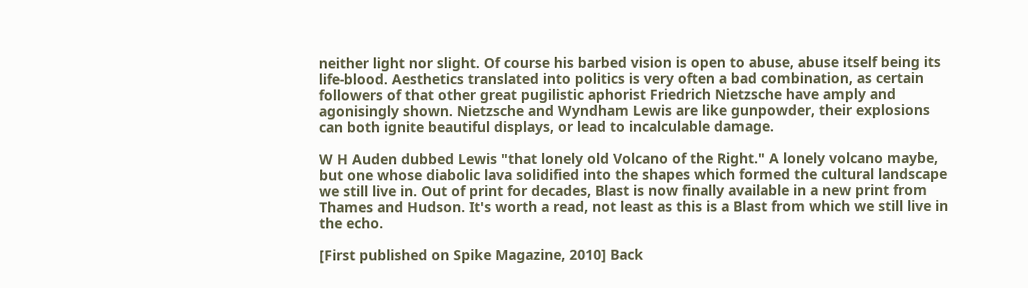neither light nor slight. Of course his barbed vision is open to abuse, abuse itself being its life-blood. Aesthetics translated into politics is very often a bad combination, as certain followers of that other great pugilistic aphorist Friedrich Nietzsche have amply and agonisingly shown. Nietzsche and Wyndham Lewis are like gunpowder, their explosions can both ignite beautiful displays, or lead to incalculable damage.

W H Auden dubbed Lewis "that lonely old Volcano of the Right." A lonely volcano maybe, but one whose diabolic lava solidified into the shapes which formed the cultural landscape we still live in. Out of print for decades, Blast is now finally available in a new print from Thames and Hudson. It's worth a read, not least as this is a Blast from which we still live in the echo.

[First published on Spike Magazine, 2010] Back